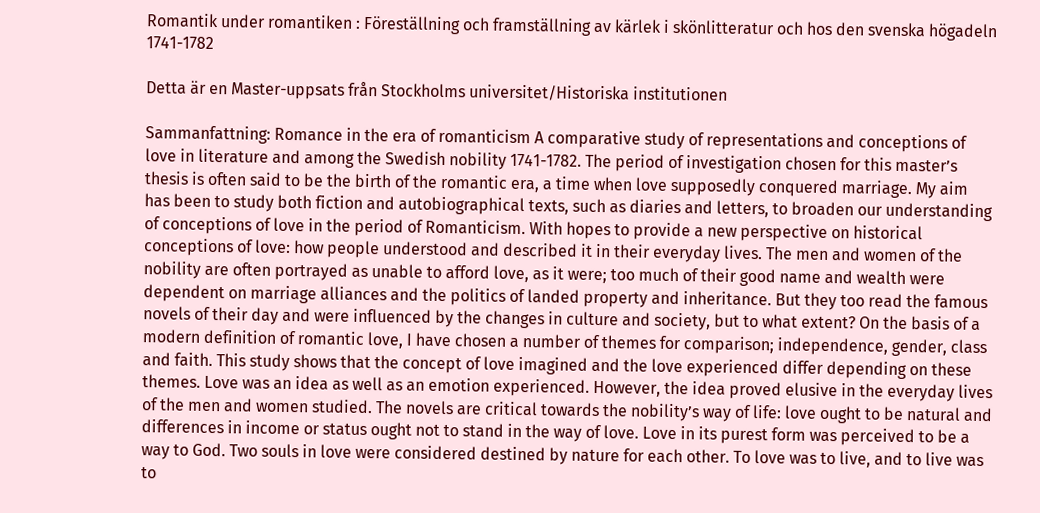Romantik under romantiken : Föreställning och framställning av kärlek i skönlitteratur och hos den svenska högadeln 1741-1782

Detta är en Master-uppsats från Stockholms universitet/Historiska institutionen

Sammanfattning: Romance in the era of romanticism A comparative study of representations and conceptions of love in literature and among the Swedish nobility 1741-1782. The period of investigation chosen for this master’s thesis is often said to be the birth of the romantic era, a time when love supposedly conquered marriage. My aim has been to study both fiction and autobiographical texts, such as diaries and letters, to broaden our understanding of conceptions of love in the period of Romanticism. With hopes to provide a new perspective on historical conceptions of love: how people understood and described it in their everyday lives. The men and women of the nobility are often portrayed as unable to afford love, as it were; too much of their good name and wealth were dependent on marriage alliances and the politics of landed property and inheritance. But they too read the famous novels of their day and were influenced by the changes in culture and society, but to what extent? On the basis of a modern definition of romantic love, I have chosen a number of themes for comparison; independence, gender, class and faith. This study shows that the concept of love imagined and the love experienced differ depending on these themes. Love was an idea as well as an emotion experienced. However, the idea proved elusive in the everyday lives of the men and women studied. The novels are critical towards the nobility’s way of life: love ought to be natural and differences in income or status ought not to stand in the way of love. Love in its purest form was perceived to be a way to God. Two souls in love were considered destined by nature for each other. To love was to live, and to live was to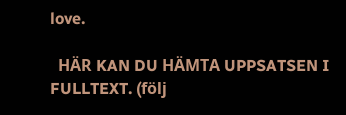love.

  HÄR KAN DU HÄMTA UPPSATSEN I FULLTEXT. (följ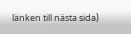länken till nästa sida)